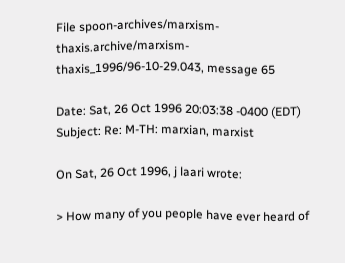File spoon-archives/marxism-thaxis.archive/marxism-thaxis_1996/96-10-29.043, message 65

Date: Sat, 26 Oct 1996 20:03:38 -0400 (EDT)
Subject: Re: M-TH: marxian, marxist

On Sat, 26 Oct 1996, j laari wrote:

> How many of you people have ever heard of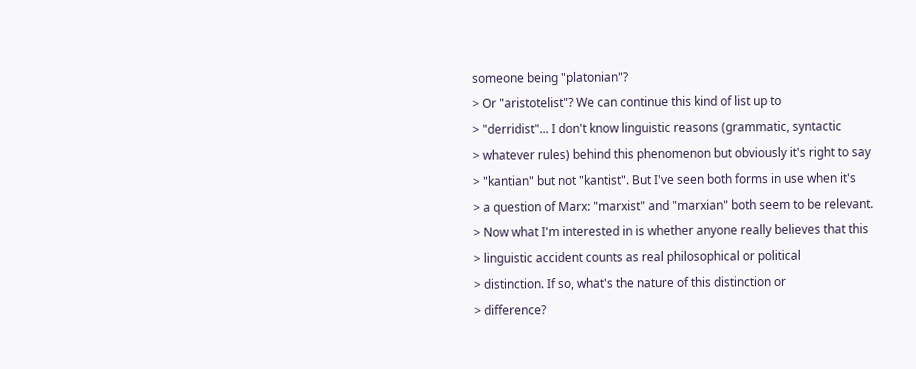someone being "platonian"?
> Or "aristotelist"? We can continue this kind of list up to
> "derridist"... I don't know linguistic reasons (grammatic, syntactic
> whatever rules) behind this phenomenon but obviously it's right to say
> "kantian" but not "kantist". But I've seen both forms in use when it's
> a question of Marx: "marxist" and "marxian" both seem to be relevant.
> Now what I'm interested in is whether anyone really believes that this
> linguistic accident counts as real philosophical or political
> distinction. If so, what's the nature of this distinction or
> difference?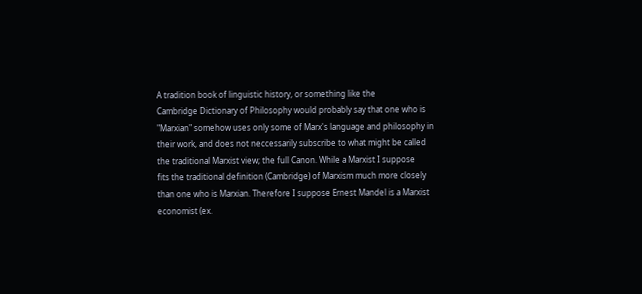A tradition book of linguistic history, or something like the
Cambridge Dictionary of Philosophy would probably say that one who is
"Marxian" somehow uses only some of Marx's language and philosophy in
their work, and does not neccessarily subscribe to what might be called
the traditional Marxist view; the full Canon. While a Marxist I suppose
fits the traditional definition (Cambridge) of Marxism much more closely
than one who is Marxian. Therefore I suppose Ernest Mandel is a Marxist
economist (ex.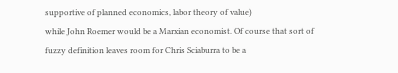supportive of planned economics, labor theory of value)
while John Roemer would be a Marxian economist. Of course that sort of
fuzzy definition leaves room for Chris Sciaburra to be a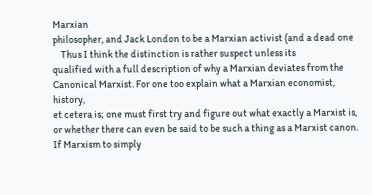Marxian
philosopher, and Jack London to be a Marxian activist (and a dead one
    Thus I think the distinction is rather suspect unless its
qualified with a full description of why a Marxian deviates from the
Canonical Marxist. For one too explain what a Marxian economist, history,
et cetera is; one must first try and figure out what exactly a Marxist is,
or whether there can even be said to be such a thing as a Marxist canon.
If Marxism to simply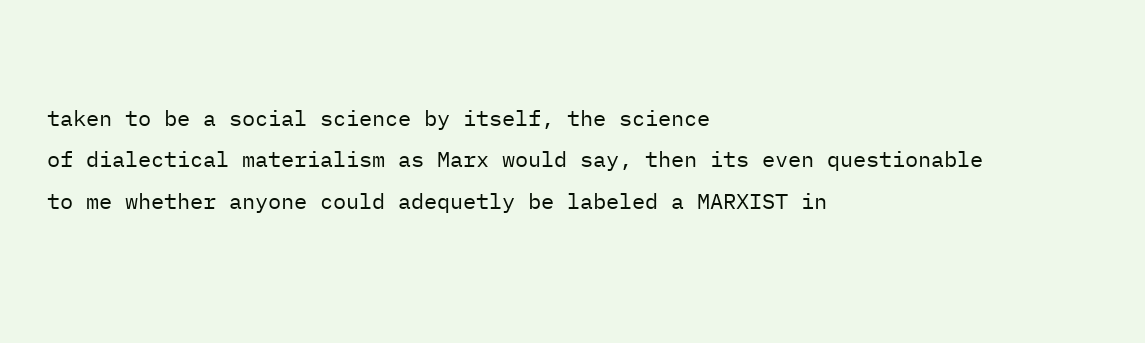taken to be a social science by itself, the science
of dialectical materialism as Marx would say, then its even questionable
to me whether anyone could adequetly be labeled a MARXIST in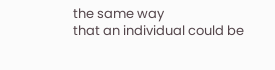the same way
that an individual could be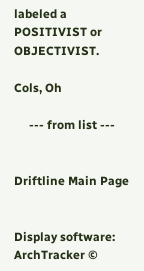labeled a POSITIVIST or OBJECTIVIST.

Cols, Oh

     --- from list ---


Driftline Main Page


Display software: ArchTracker ©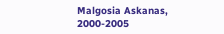Malgosia Askanas, 2000-2005